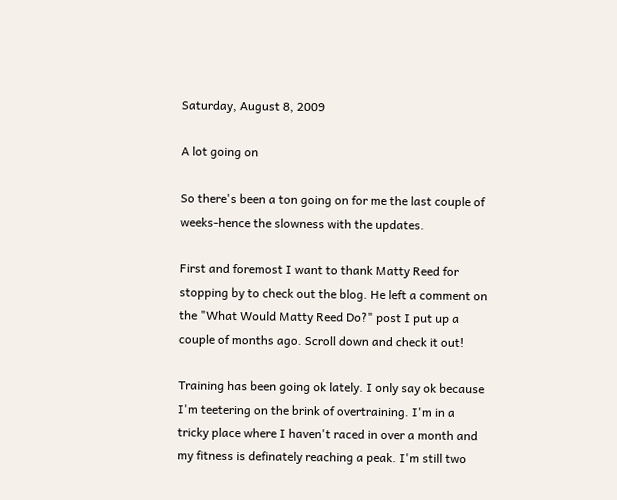Saturday, August 8, 2009

A lot going on

So there's been a ton going on for me the last couple of weeks-hence the slowness with the updates.

First and foremost I want to thank Matty Reed for stopping by to check out the blog. He left a comment on the "What Would Matty Reed Do?" post I put up a couple of months ago. Scroll down and check it out!

Training has been going ok lately. I only say ok because I'm teetering on the brink of overtraining. I'm in a tricky place where I haven't raced in over a month and my fitness is definately reaching a peak. I'm still two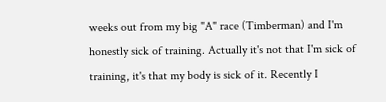weeks out from my big "A" race (Timberman) and I'm honestly sick of training. Actually it's not that I'm sick of training, it's that my body is sick of it. Recently I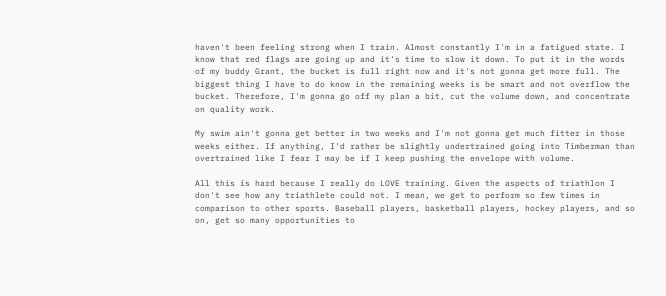haven't been feeling strong when I train. Almost constantly I'm in a fatigued state. I know that red flags are going up and it's time to slow it down. To put it in the words of my buddy Grant, the bucket is full right now and it's not gonna get more full. The biggest thing I have to do know in the remaining weeks is be smart and not overflow the bucket. Therefore, I'm gonna go off my plan a bit, cut the volume down, and concentrate on quality work.

My swim ain't gonna get better in two weeks and I'm not gonna get much fitter in those weeks either. If anything, I'd rather be slightly undertrained going into Timberman than overtrained like I fear I may be if I keep pushing the envelope with volume.

All this is hard because I really do LOVE training. Given the aspects of triathlon I don't see how any triathlete could not. I mean, we get to perform so few times in comparison to other sports. Baseball players, basketball players, hockey players, and so on, get so many opportunities to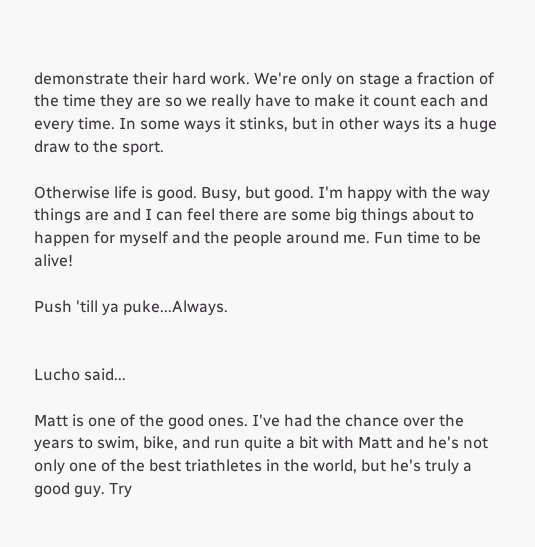demonstrate their hard work. We're only on stage a fraction of the time they are so we really have to make it count each and every time. In some ways it stinks, but in other ways its a huge draw to the sport.

Otherwise life is good. Busy, but good. I'm happy with the way things are and I can feel there are some big things about to happen for myself and the people around me. Fun time to be alive!

Push 'till ya puke...Always.


Lucho said...

Matt is one of the good ones. I've had the chance over the years to swim, bike, and run quite a bit with Matt and he's not only one of the best triathletes in the world, but he's truly a good guy. Try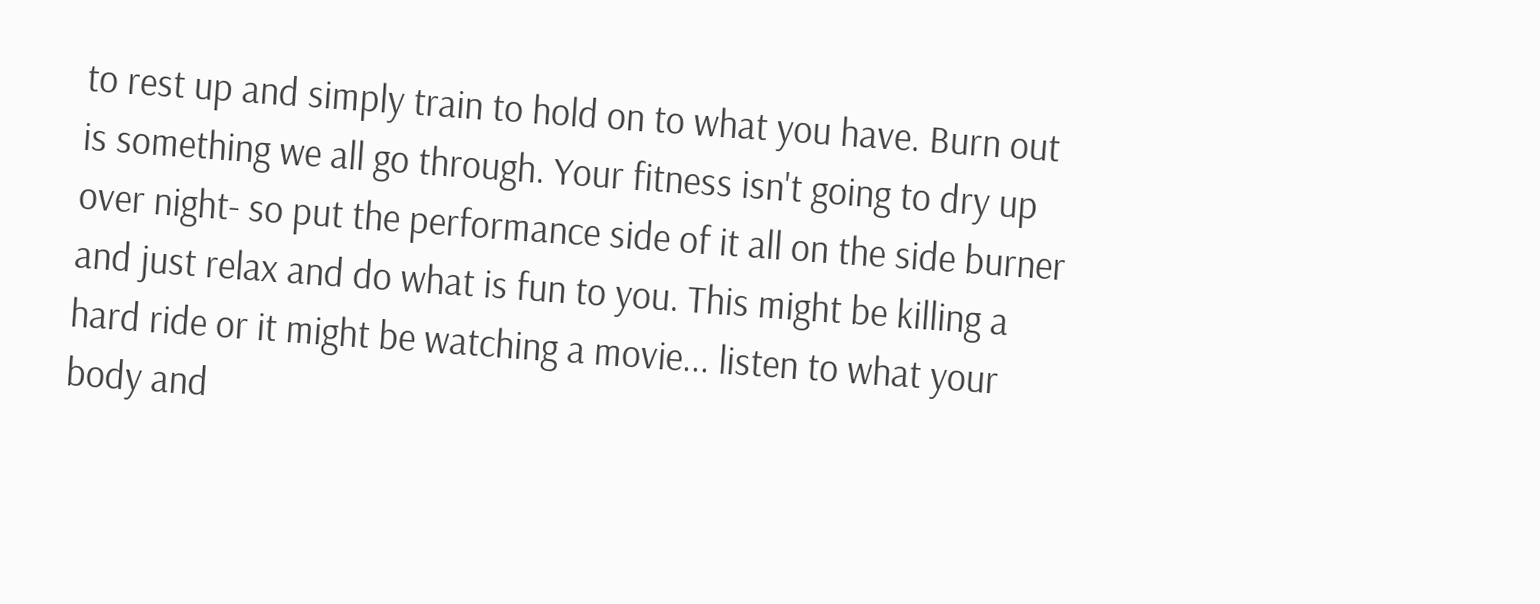to rest up and simply train to hold on to what you have. Burn out is something we all go through. Your fitness isn't going to dry up over night- so put the performance side of it all on the side burner and just relax and do what is fun to you. This might be killing a hard ride or it might be watching a movie... listen to what your body and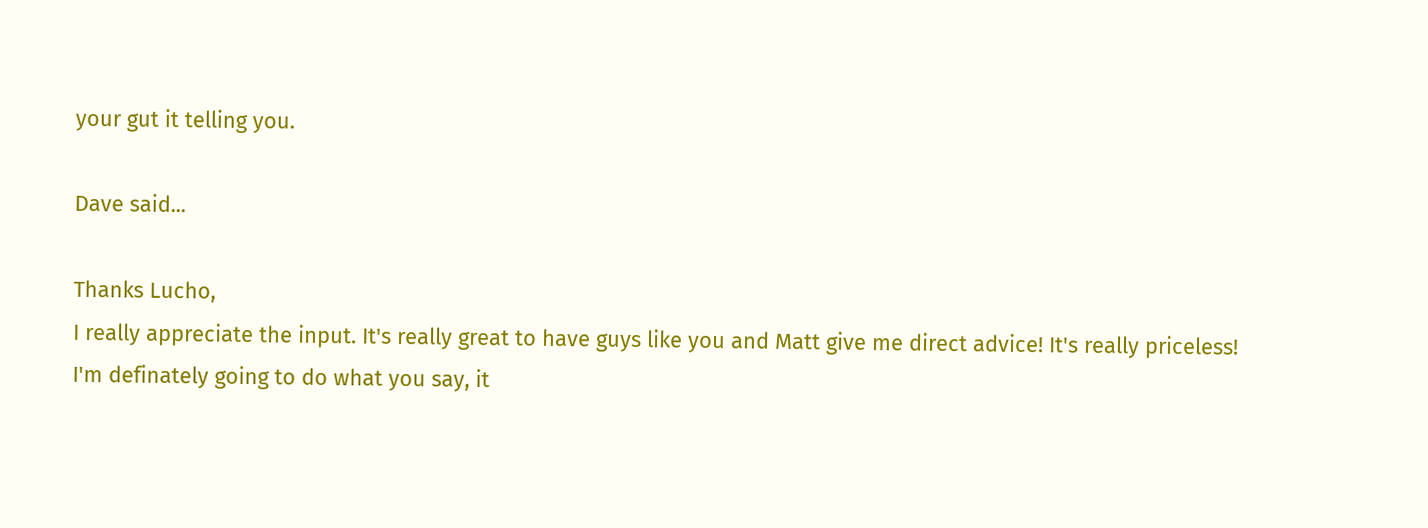your gut it telling you.

Dave said...

Thanks Lucho,
I really appreciate the input. It's really great to have guys like you and Matt give me direct advice! It's really priceless!
I'm definately going to do what you say, it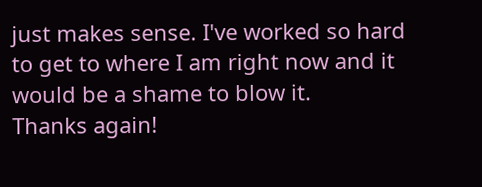just makes sense. I've worked so hard to get to where I am right now and it would be a shame to blow it.
Thanks again!